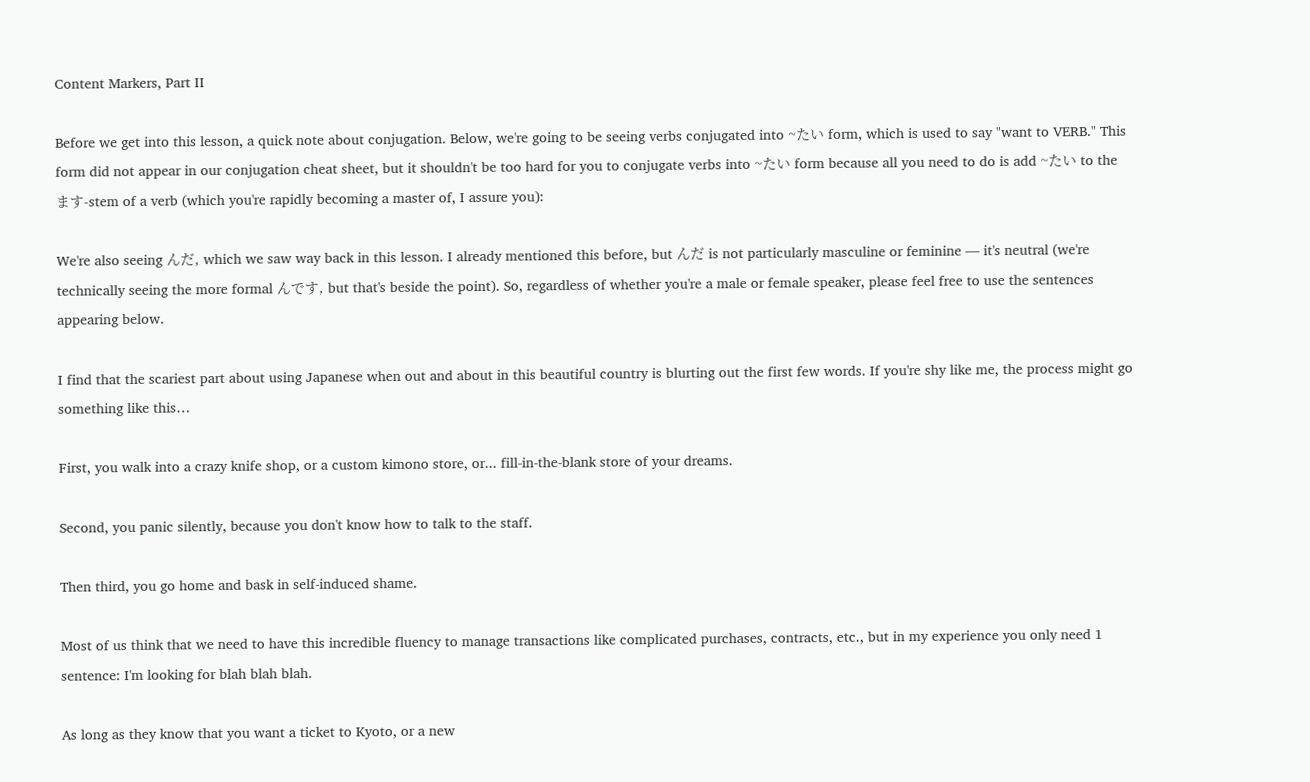Content Markers, Part II

Before we get into this lesson, a quick note about conjugation. Below, we're going to be seeing verbs conjugated into ~たい form, which is used to say "want to VERB." This form did not appear in our conjugation cheat sheet, but it shouldn't be too hard for you to conjugate verbs into ~たい form because all you need to do is add ~たい to the ます-stem of a verb (which you're rapidly becoming a master of, I assure you):

We're also seeing んだ, which we saw way back in this lesson. I already mentioned this before, but んだ is not particularly masculine or feminine — it's neutral (we're technically seeing the more formal んです, but that's beside the point). So, regardless of whether you're a male or female speaker, please feel free to use the sentences appearing below.

I find that the scariest part about using Japanese when out and about in this beautiful country is blurting out the first few words. If you're shy like me, the process might go something like this…

First, you walk into a crazy knife shop, or a custom kimono store, or... fill-in-the-blank store of your dreams.

Second, you panic silently, because you don't know how to talk to the staff.

Then third, you go home and bask in self-induced shame.

Most of us think that we need to have this incredible fluency to manage transactions like complicated purchases, contracts, etc., but in my experience you only need 1 sentence: I'm looking for blah blah blah.

As long as they know that you want a ticket to Kyoto, or a new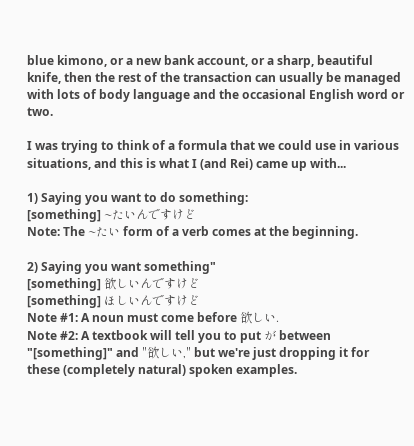blue kimono, or a new bank account, or a sharp, beautiful knife, then the rest of the transaction can usually be managed with lots of body language and the occasional English word or two.

I was trying to think of a formula that we could use in various situations, and this is what I (and Rei) came up with...

1) Saying you want to do something:
[something] ~たいんですけど
Note: The ~たい form of a verb comes at the beginning.

2) Saying you want something"
[something] 欲しいんですけど
[something] ほしいんですけど
Note #1: A noun must come before 欲しい.
Note #2: A textbook will tell you to put が between "[something]" and "欲しい," but we're just dropping it for these (completely natural) spoken examples.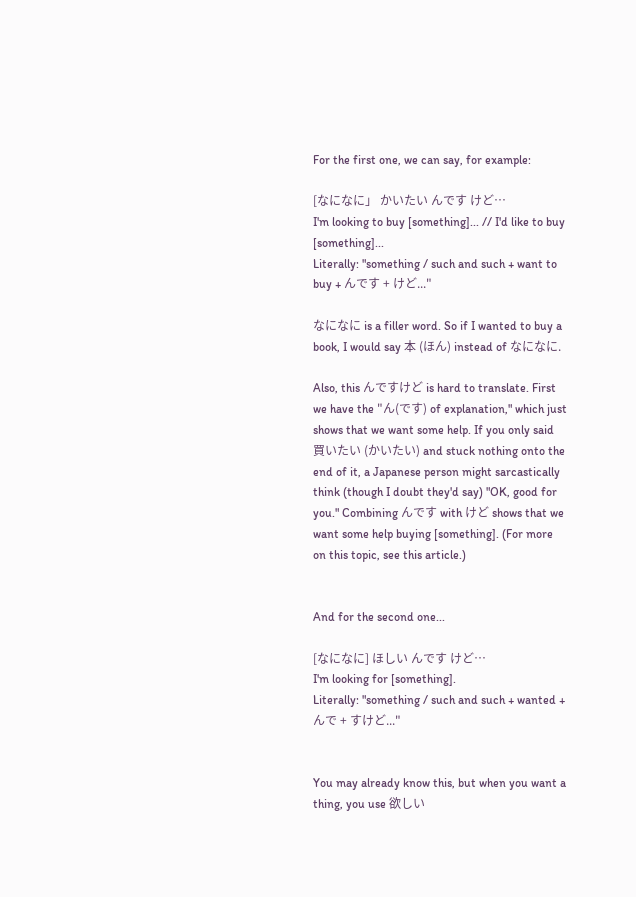For the first one, we can say, for example:

[なになに」 かいたい んです けど…
I'm looking to buy [something]... // I'd like to buy [something]...
Literally: "something / such and such + want to buy + んです + けど..."

なになに is a filler word. So if I wanted to buy a book, I would say 本 (ほん) instead of なになに.

Also, this んですけど is hard to translate. First we have the "ん(です) of explanation," which just shows that we want some help. If you only said 買いたい (かいたい) and stuck nothing onto the end of it, a Japanese person might sarcastically think (though I doubt they'd say) "OK, good for you." Combining んです with けど shows that we want some help buying [something]. (For more on this topic, see this article.)


And for the second one...

[なになに] ほしい んです けど…
I'm looking for [something].
Literally: "something / such and such + wanted + んで + すけど..."


You may already know this, but when you want a thing, you use 欲しい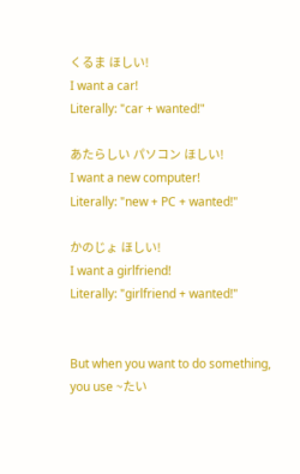くるま ほしい!
I want a car!
Literally: "car + wanted!"

あたらしい パソコン ほしい!
I want a new computer!
Literally: "new + PC + wanted!"

かのじょ ほしい!
I want a girlfriend!
Literally: "girlfriend + wanted!"


But when you want to do something, you use ~たい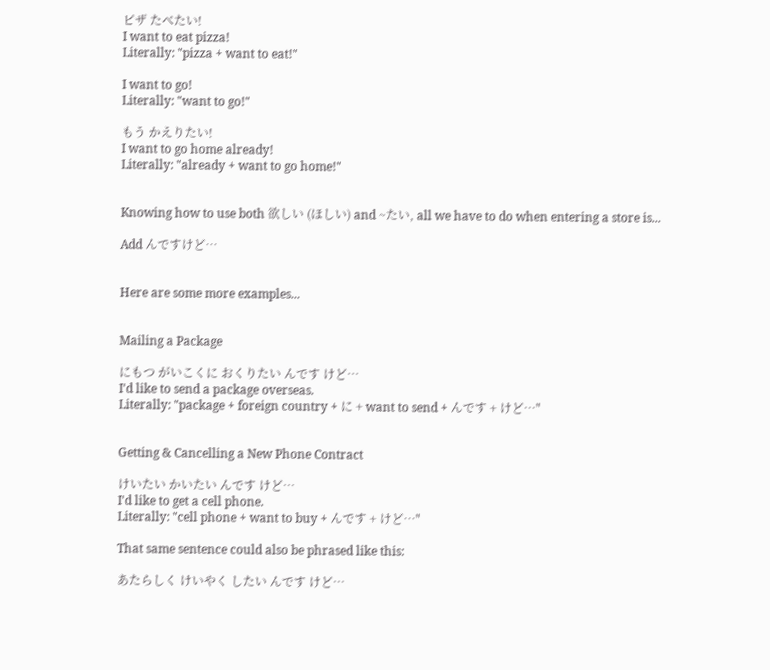ピザ たべたい!
I want to eat pizza!
Literally: "pizza + want to eat!"

I want to go!
Literally: "want to go!"

もう かえりたい!
I want to go home already!
Literally: "already + want to go home!"


Knowing how to use both 欲しい (ほしい) and ~たい, all we have to do when entering a store is...

Add んですけど…


Here are some more examples...


Mailing a Package

にもつ がいこくに おくりたい んです けど…
I'd like to send a package overseas.
Literally: "package + foreign country + に + want to send + んです + けど…"


Getting & Cancelling a New Phone Contract

けいたい かいたい んです けど…
I'd like to get a cell phone.
Literally: "cell phone + want to buy + んです + けど…"

That same sentence could also be phrased like this:

あたらしく けいやく したい んです けど…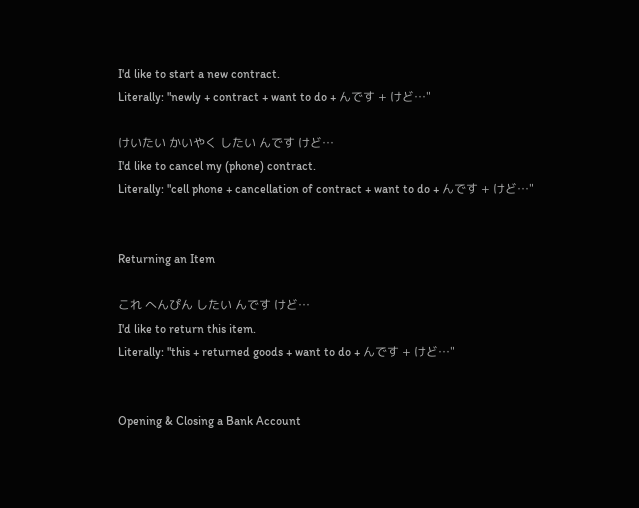I'd like to start a new contract.
Literally: "newly + contract + want to do + んです + けど…"

けいたい かいやく したい んです けど…
I'd like to cancel my (phone) contract.
Literally: "cell phone + cancellation of contract + want to do + んです + けど…"


Returning an Item

これ へんぴん したい んです けど…
I'd like to return this item.
Literally: "this + returned goods + want to do + んです + けど…"


Opening & Closing a Bank Account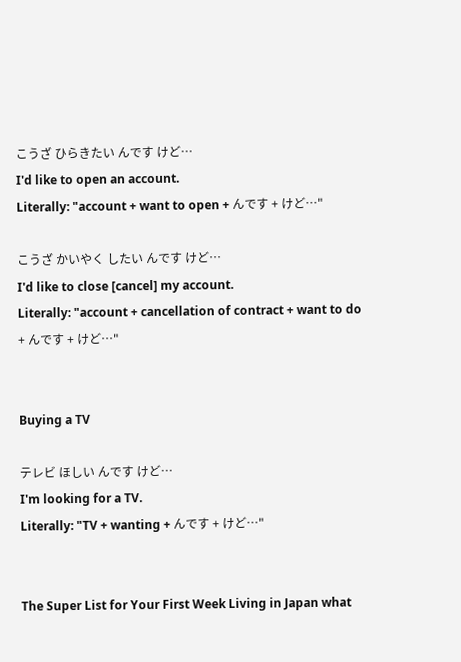こうざ ひらきたい んです けど…
I'd like to open an account.
Literally: "account + want to open + んです + けど…"

こうざ かいやく したい んです けど…
I'd like to close [cancel] my account.
Literally: "account + cancellation of contract + want to do + んです + けど…"


Buying a TV

テレビ ほしい んです けど…
I'm looking for a TV.
Literally: "TV + wanting + んです + けど…"


The Super List for Your First Week Living in Japan what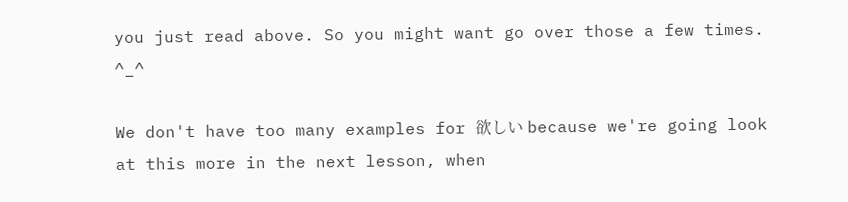you just read above. So you might want go over those a few times. ^_^

We don't have too many examples for 欲しい because we're going look at this more in the next lesson, when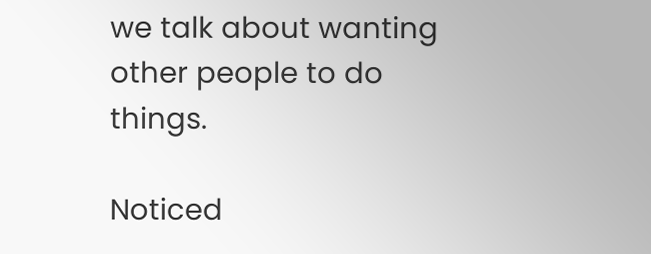we talk about wanting other people to do things.

Noticed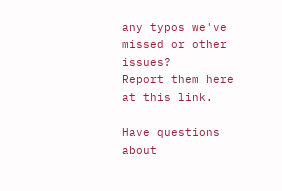any typos we've missed or other issues?
Report them here at this link.

Have questions about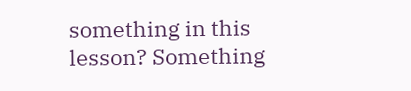something in this lesson? Something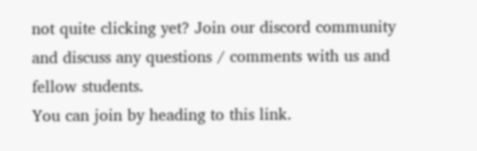not quite clicking yet? Join our discord community and discuss any questions / comments with us and fellow students.
You can join by heading to this link.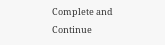Complete and Continue